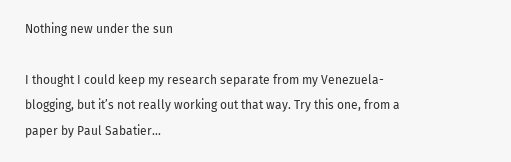Nothing new under the sun

I thought I could keep my research separate from my Venezuela-blogging, but it’s not really working out that way. Try this one, from a paper by Paul Sabatier...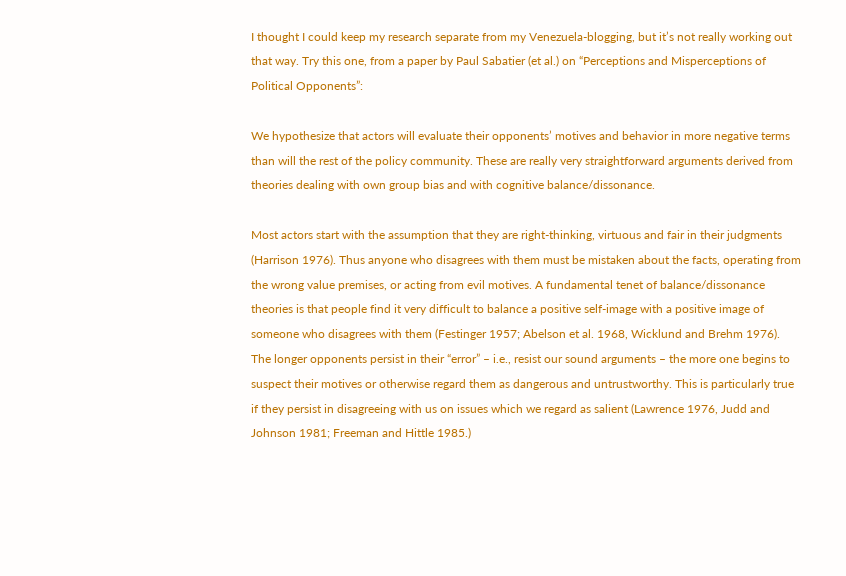I thought I could keep my research separate from my Venezuela-blogging, but it’s not really working out that way. Try this one, from a paper by Paul Sabatier (et al.) on “Perceptions and Misperceptions of Political Opponents”:

We hypothesize that actors will evaluate their opponents’ motives and behavior in more negative terms than will the rest of the policy community. These are really very straightforward arguments derived from theories dealing with own group bias and with cognitive balance/dissonance.

Most actors start with the assumption that they are right-thinking, virtuous and fair in their judgments (Harrison 1976). Thus anyone who disagrees with them must be mistaken about the facts, operating from the wrong value premises, or acting from evil motives. A fundamental tenet of balance/dissonance theories is that people find it very difficult to balance a positive self-image with a positive image of someone who disagrees with them (Festinger 1957; Abelson et al. 1968, Wicklund and Brehm 1976). The longer opponents persist in their “error” – i.e., resist our sound arguments – the more one begins to suspect their motives or otherwise regard them as dangerous and untrustworthy. This is particularly true if they persist in disagreeing with us on issues which we regard as salient (Lawrence 1976, Judd and Johnson 1981; Freeman and Hittle 1985.)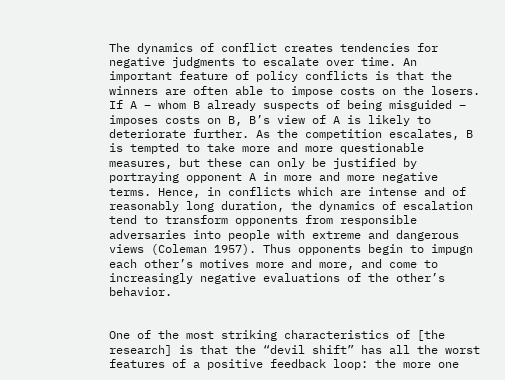The dynamics of conflict creates tendencies for negative judgments to escalate over time. An important feature of policy conflicts is that the winners are often able to impose costs on the losers. If A – whom B already suspects of being misguided – imposes costs on B, B’s view of A is likely to deteriorate further. As the competition escalates, B is tempted to take more and more questionable measures, but these can only be justified by portraying opponent A in more and more negative terms. Hence, in conflicts which are intense and of reasonably long duration, the dynamics of escalation tend to transform opponents from responsible adversaries into people with extreme and dangerous views (Coleman 1957). Thus opponents begin to impugn each other’s motives more and more, and come to increasingly negative evaluations of the other’s behavior.


One of the most striking characteristics of [the research] is that the “devil shift” has all the worst features of a positive feedback loop: the more one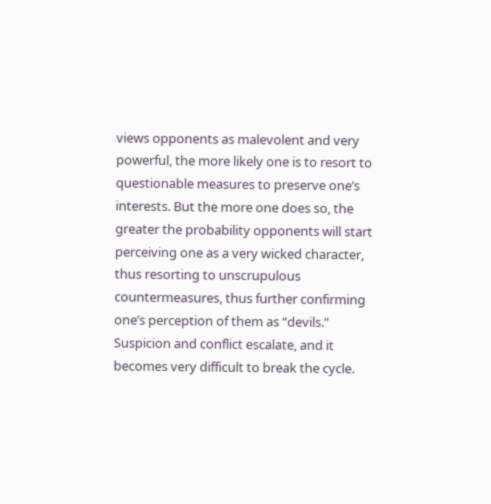views opponents as malevolent and very powerful, the more likely one is to resort to questionable measures to preserve one’s interests. But the more one does so, the greater the probability opponents will start perceiving one as a very wicked character, thus resorting to unscrupulous countermeasures, thus further confirming one’s perception of them as “devils.” Suspicion and conflict escalate, and it becomes very difficult to break the cycle.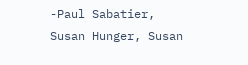-Paul Sabatier, Susan Hunger, Susan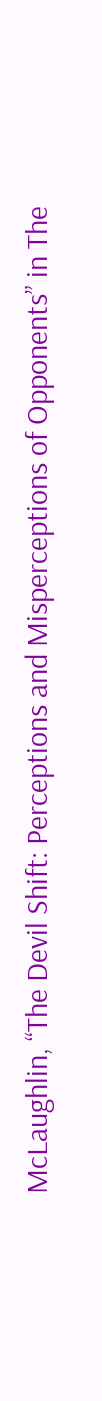McLaughlin, “The Devil Shift: Perceptions and Misperceptions of Opponents” in The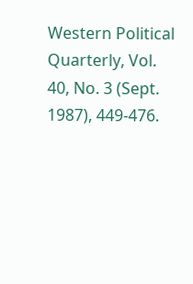Western Political Quarterly, Vol. 40, No. 3 (Sept. 1987), 449-476.